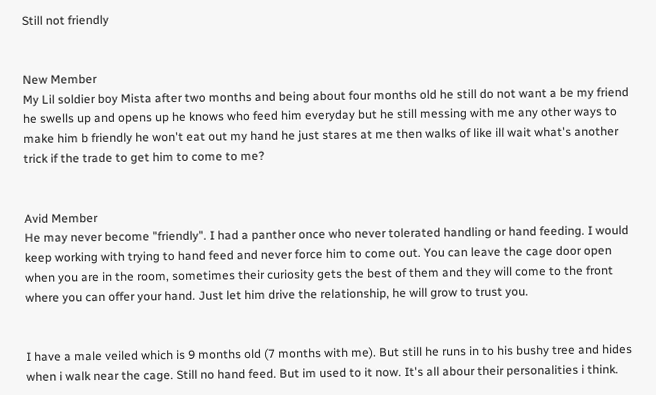Still not friendly


New Member
My Lil soldier boy Mista after two months and being about four months old he still do not want a be my friend he swells up and opens up he knows who feed him everyday but he still messing with me any other ways to make him b friendly he won't eat out my hand he just stares at me then walks of like ill wait what's another trick if the trade to get him to come to me?


Avid Member
He may never become "friendly". I had a panther once who never tolerated handling or hand feeding. I would keep working with trying to hand feed and never force him to come out. You can leave the cage door open when you are in the room, sometimes their curiosity gets the best of them and they will come to the front where you can offer your hand. Just let him drive the relationship, he will grow to trust you.


I have a male veiled which is 9 months old (7 months with me). But still he runs in to his bushy tree and hides when i walk near the cage. Still no hand feed. But im used to it now. It's all abour their personalities i think.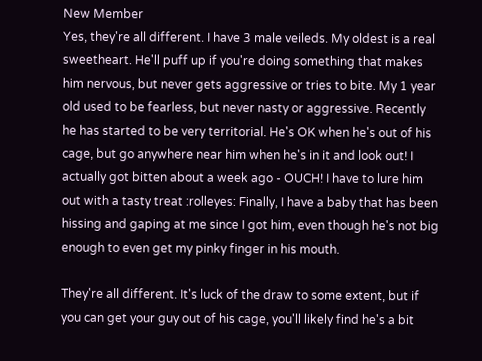New Member
Yes, they're all different. I have 3 male veileds. My oldest is a real sweetheart. He'll puff up if you're doing something that makes him nervous, but never gets aggressive or tries to bite. My 1 year old used to be fearless, but never nasty or aggressive. Recently he has started to be very territorial. He's OK when he's out of his cage, but go anywhere near him when he's in it and look out! I actually got bitten about a week ago - OUCH! I have to lure him out with a tasty treat :rolleyes: Finally, I have a baby that has been hissing and gaping at me since I got him, even though he's not big enough to even get my pinky finger in his mouth.

They're all different. It's luck of the draw to some extent, but if you can get your guy out of his cage, you'll likely find he's a bit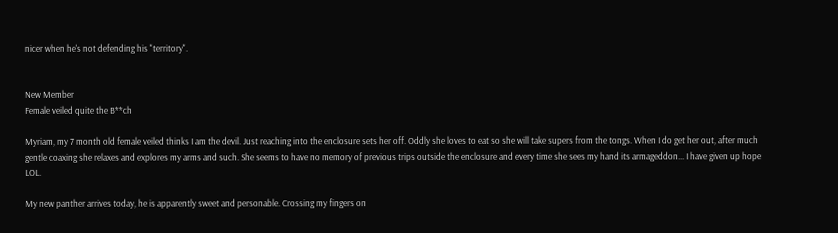nicer when he's not defending his "territory".


New Member
Female veiled quite the B**ch

Myriam, my 7 month old female veiled thinks I am the devil. Just reaching into the enclosure sets her off. Oddly she loves to eat so she will take supers from the tongs. When I do get her out, after much gentle coaxing she relaxes and explores my arms and such. She seems to have no memory of previous trips outside the enclosure and every time she sees my hand its armageddon... I have given up hope LOL.

My new panther arrives today, he is apparently sweet and personable. Crossing my fingers on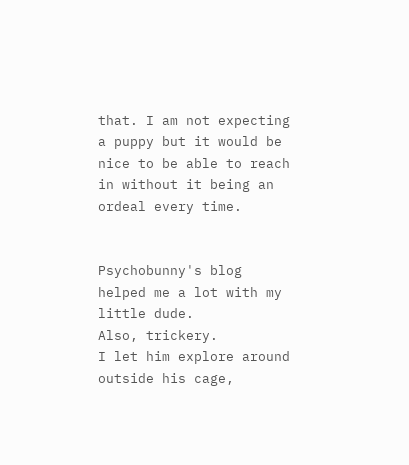that. I am not expecting a puppy but it would be nice to be able to reach in without it being an ordeal every time.


Psychobunny's blog helped me a lot with my little dude.
Also, trickery.
I let him explore around outside his cage,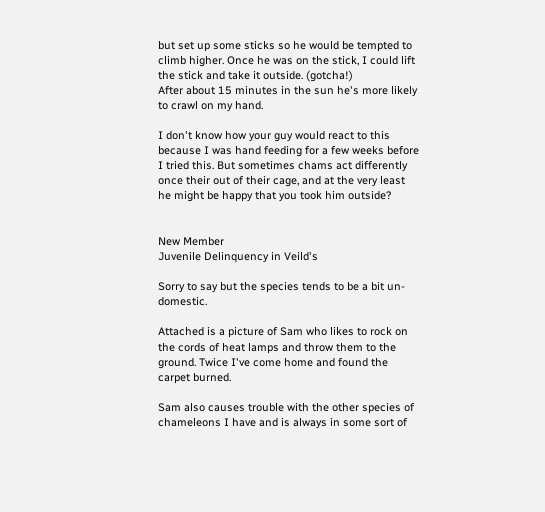but set up some sticks so he would be tempted to climb higher. Once he was on the stick, I could lift the stick and take it outside. (gotcha!)
After about 15 minutes in the sun he's more likely to crawl on my hand.

I don't know how your guy would react to this because I was hand feeding for a few weeks before I tried this. But sometimes chams act differently once their out of their cage, and at the very least he might be happy that you took him outside?


New Member
Juvenile Delinquency in Veild's

Sorry to say but the species tends to be a bit un-domestic.

Attached is a picture of Sam who likes to rock on the cords of heat lamps and throw them to the ground. Twice I've come home and found the carpet burned.

Sam also causes trouble with the other species of chameleons I have and is always in some sort of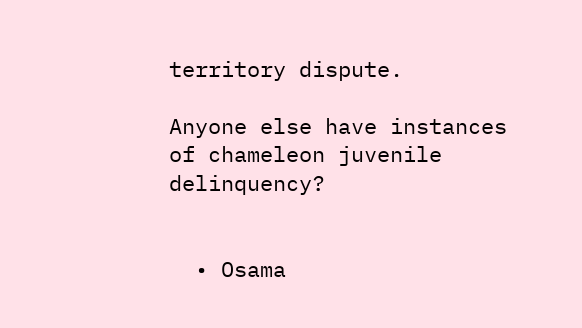territory dispute.

Anyone else have instances of chameleon juvenile delinquency?


  • Osama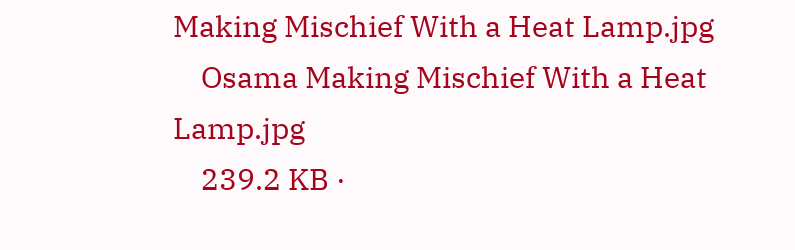Making Mischief With a Heat Lamp.jpg
    Osama Making Mischief With a Heat Lamp.jpg
    239.2 KB ·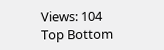Views: 104
Top Bottom